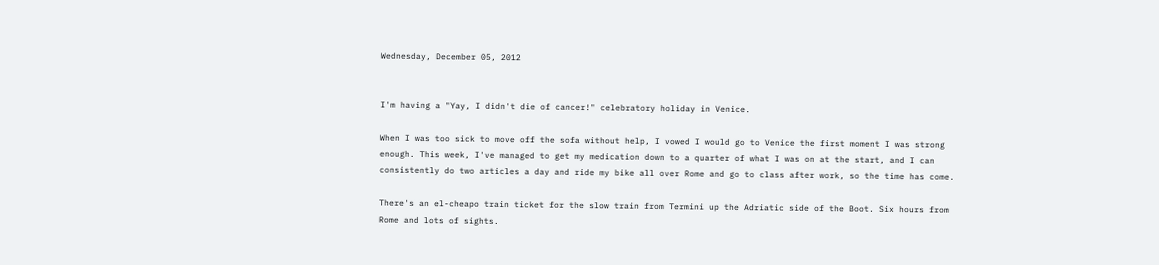Wednesday, December 05, 2012


I'm having a "Yay, I didn't die of cancer!" celebratory holiday in Venice.

When I was too sick to move off the sofa without help, I vowed I would go to Venice the first moment I was strong enough. This week, I've managed to get my medication down to a quarter of what I was on at the start, and I can consistently do two articles a day and ride my bike all over Rome and go to class after work, so the time has come.

There's an el-cheapo train ticket for the slow train from Termini up the Adriatic side of the Boot. Six hours from Rome and lots of sights.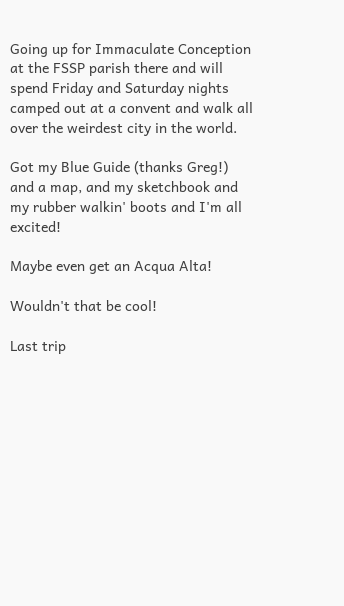Going up for Immaculate Conception at the FSSP parish there and will spend Friday and Saturday nights camped out at a convent and walk all over the weirdest city in the world.

Got my Blue Guide (thanks Greg!) and a map, and my sketchbook and my rubber walkin' boots and I'm all excited!

Maybe even get an Acqua Alta!

Wouldn't that be cool!

Last trip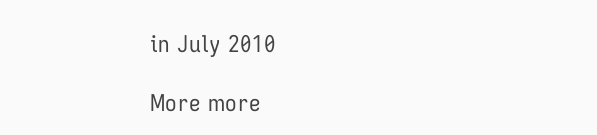in July 2010

More more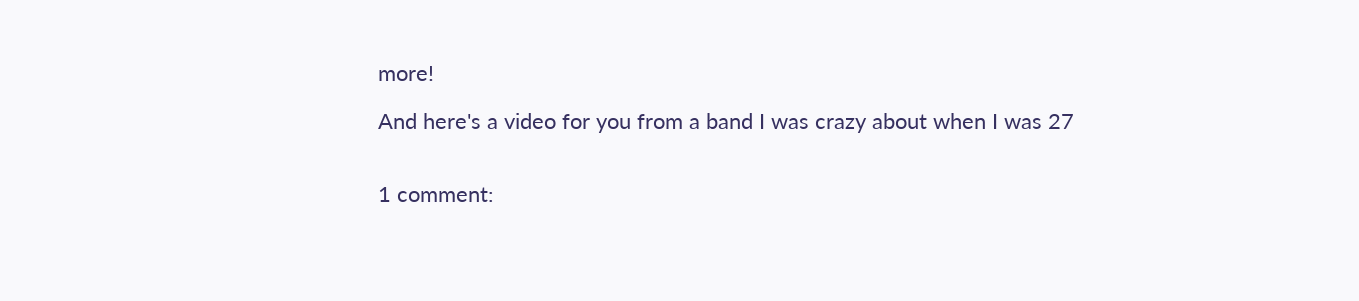more!

And here's a video for you from a band I was crazy about when I was 27


1 comment: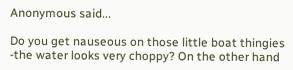Anonymous said...

Do you get nauseous on those little boat thingies -the water looks very choppy? On the other hand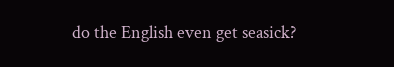do the English even get seasick?